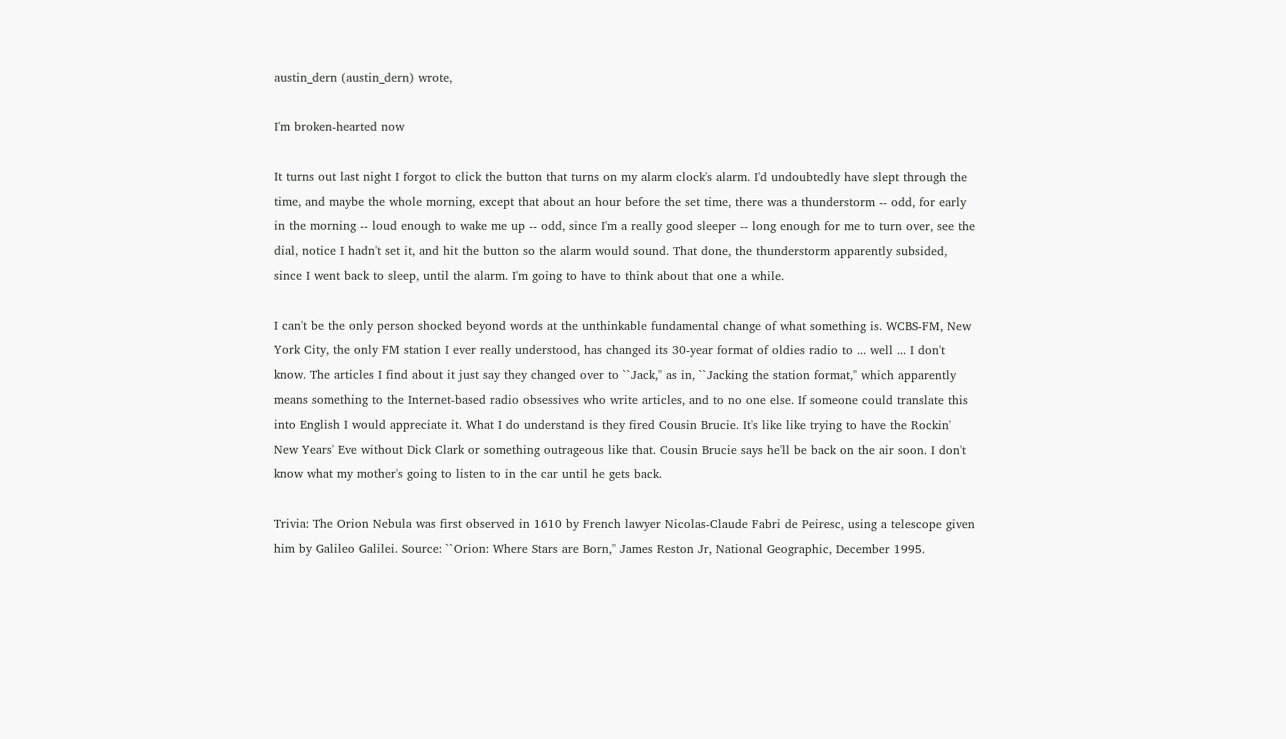austin_dern (austin_dern) wrote,

I'm broken-hearted now

It turns out last night I forgot to click the button that turns on my alarm clock's alarm. I'd undoubtedly have slept through the time, and maybe the whole morning, except that about an hour before the set time, there was a thunderstorm -- odd, for early in the morning -- loud enough to wake me up -- odd, since I'm a really good sleeper -- long enough for me to turn over, see the dial, notice I hadn't set it, and hit the button so the alarm would sound. That done, the thunderstorm apparently subsided, since I went back to sleep, until the alarm. I'm going to have to think about that one a while.

I can't be the only person shocked beyond words at the unthinkable fundamental change of what something is. WCBS-FM, New York City, the only FM station I ever really understood, has changed its 30-year format of oldies radio to ... well ... I don't know. The articles I find about it just say they changed over to ``Jack,'' as in, ``Jacking the station format,'' which apparently means something to the Internet-based radio obsessives who write articles, and to no one else. If someone could translate this into English I would appreciate it. What I do understand is they fired Cousin Brucie. It's like like trying to have the Rockin' New Years' Eve without Dick Clark or something outrageous like that. Cousin Brucie says he'll be back on the air soon. I don't know what my mother's going to listen to in the car until he gets back.

Trivia: The Orion Nebula was first observed in 1610 by French lawyer Nicolas-Claude Fabri de Peiresc, using a telescope given him by Galileo Galilei. Source: ``Orion: Where Stars are Born,'' James Reston Jr, National Geographic, December 1995.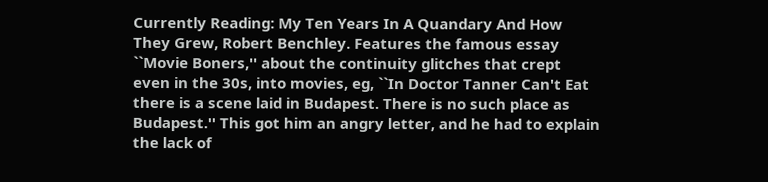Currently Reading: My Ten Years In A Quandary And How They Grew, Robert Benchley. Features the famous essay ``Movie Boners,'' about the continuity glitches that crept even in the 30s, into movies, eg, ``In Doctor Tanner Can't Eat there is a scene laid in Budapest. There is no such place as Budapest.'' This got him an angry letter, and he had to explain the lack of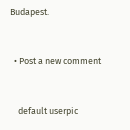Budapest.


  • Post a new comment


    default userpic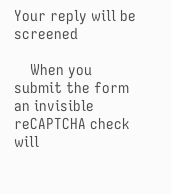Your reply will be screened

    When you submit the form an invisible reCAPTCHA check will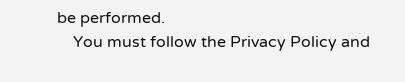be performed.
    You must follow the Privacy Policy and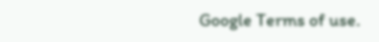Google Terms of use.